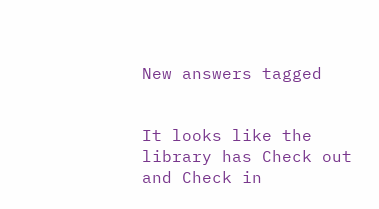New answers tagged


It looks like the library has Check out and Check in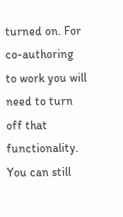turned on. For co-authoring to work you will need to turn off that functionality. You can still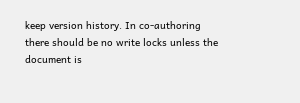keep version history. In co-authoring there should be no write locks unless the document is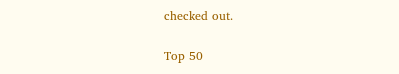checked out.

Top 50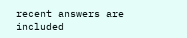recent answers are included